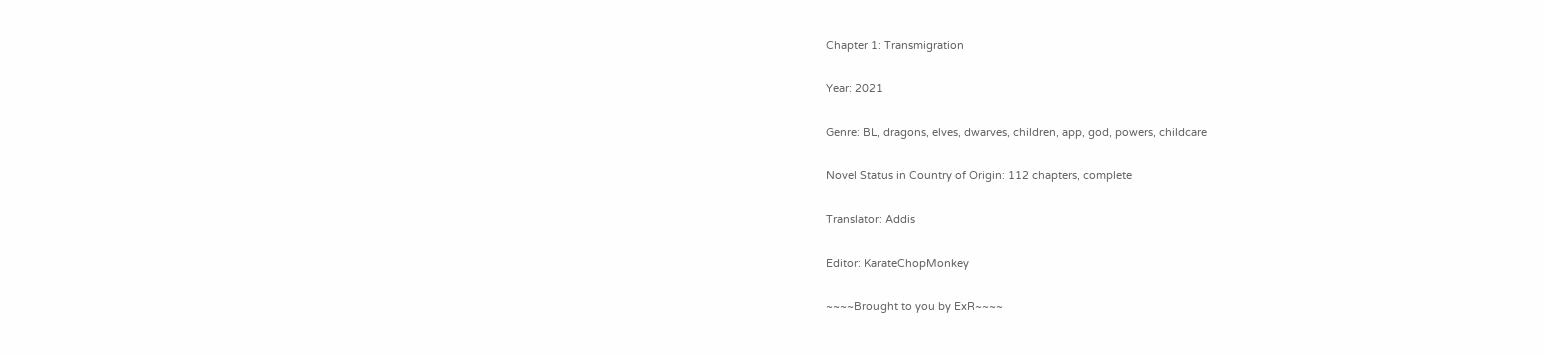Chapter 1: Transmigration

Year: 2021

Genre: BL, dragons, elves, dwarves, children, app, god, powers, childcare

Novel Status in Country of Origin: 112 chapters, complete

Translator: Addis

Editor: KarateChopMonkey

~~~~Brought to you by ExR~~~~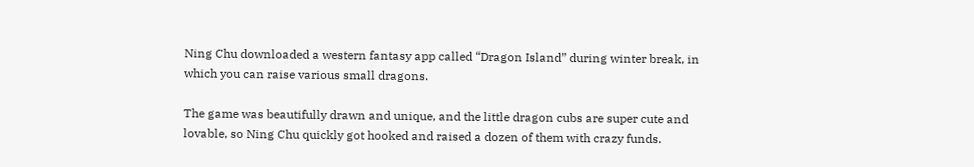Ning Chu downloaded a western fantasy app called “Dragon Island” during winter break, in which you can raise various small dragons.

The game was beautifully drawn and unique, and the little dragon cubs are super cute and lovable, so Ning Chu quickly got hooked and raised a dozen of them with crazy funds.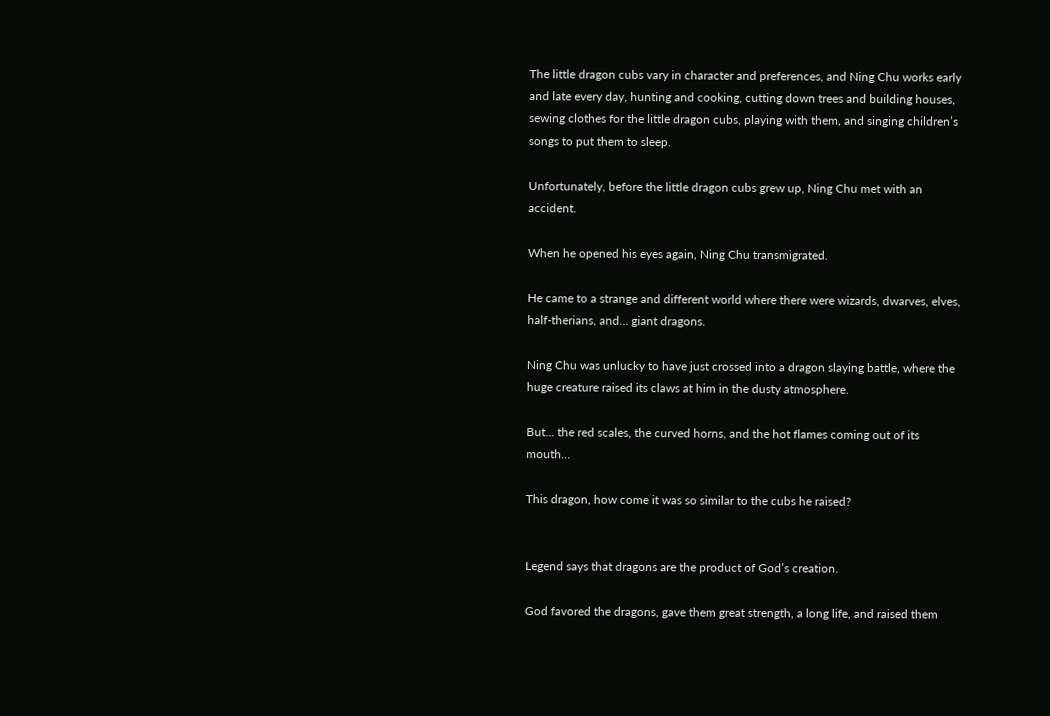The little dragon cubs vary in character and preferences, and Ning Chu works early and late every day, hunting and cooking, cutting down trees and building houses, sewing clothes for the little dragon cubs, playing with them, and singing children’s songs to put them to sleep.

Unfortunately, before the little dragon cubs grew up, Ning Chu met with an accident.

When he opened his eyes again, Ning Chu transmigrated.

He came to a strange and different world where there were wizards, dwarves, elves, half-therians, and… giant dragons.

Ning Chu was unlucky to have just crossed into a dragon slaying battle, where the huge creature raised its claws at him in the dusty atmosphere.

But… the red scales, the curved horns, and the hot flames coming out of its mouth…

This dragon, how come it was so similar to the cubs he raised?


Legend says that dragons are the product of God’s creation.

God favored the dragons, gave them great strength, a long life, and raised them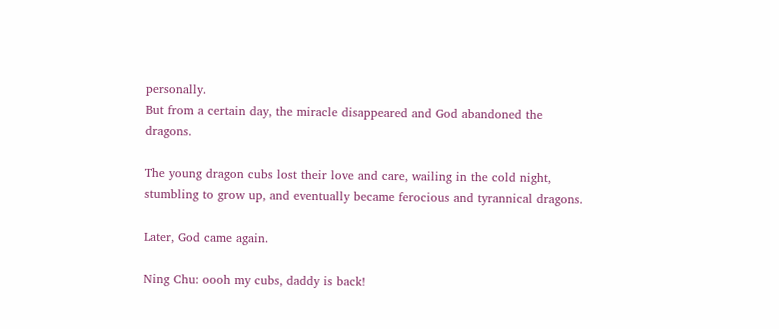personally.
But from a certain day, the miracle disappeared and God abandoned the dragons.

The young dragon cubs lost their love and care, wailing in the cold night, stumbling to grow up, and eventually became ferocious and tyrannical dragons.

Later, God came again.

Ning Chu: oooh my cubs, daddy is back!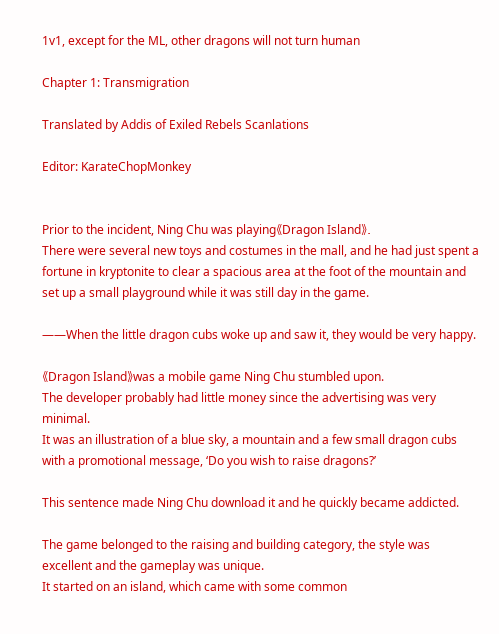1v1, except for the ML, other dragons will not turn human

Chapter 1: Transmigration

Translated by Addis of Exiled Rebels Scanlations

Editor: KarateChopMonkey


Prior to the incident, Ning Chu was playing《Dragon Island》.
There were several new toys and costumes in the mall, and he had just spent a fortune in kryptonite to clear a spacious area at the foot of the mountain and set up a small playground while it was still day in the game.

——When the little dragon cubs woke up and saw it, they would be very happy.

《Dragon Island》was a mobile game Ning Chu stumbled upon.
The developer probably had little money since the advertising was very minimal.
It was an illustration of a blue sky, a mountain and a few small dragon cubs with a promotional message, ‘Do you wish to raise dragons?’

This sentence made Ning Chu download it and he quickly became addicted.

The game belonged to the raising and building category, the style was excellent and the gameplay was unique.
It started on an island, which came with some common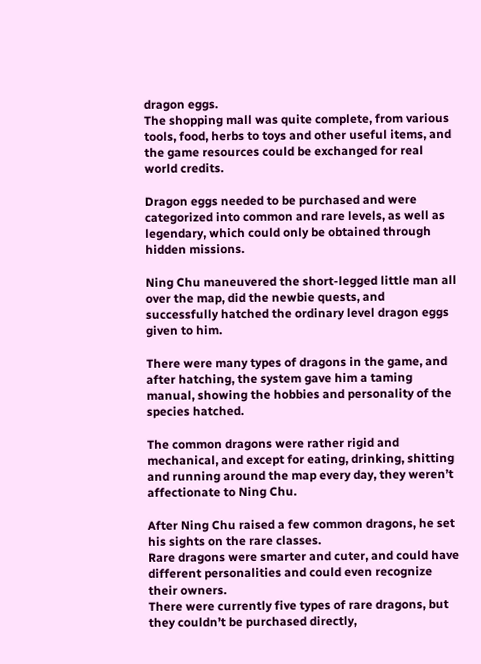dragon eggs.
The shopping mall was quite complete, from various tools, food, herbs to toys and other useful items, and the game resources could be exchanged for real world credits.

Dragon eggs needed to be purchased and were categorized into common and rare levels, as well as legendary, which could only be obtained through hidden missions.

Ning Chu maneuvered the short-legged little man all over the map, did the newbie quests, and successfully hatched the ordinary level dragon eggs given to him.

There were many types of dragons in the game, and after hatching, the system gave him a taming manual, showing the hobbies and personality of the species hatched.

The common dragons were rather rigid and mechanical, and except for eating, drinking, shitting and running around the map every day, they weren’t affectionate to Ning Chu.

After Ning Chu raised a few common dragons, he set his sights on the rare classes.
Rare dragons were smarter and cuter, and could have different personalities and could even recognize their owners.
There were currently five types of rare dragons, but they couldn’t be purchased directly,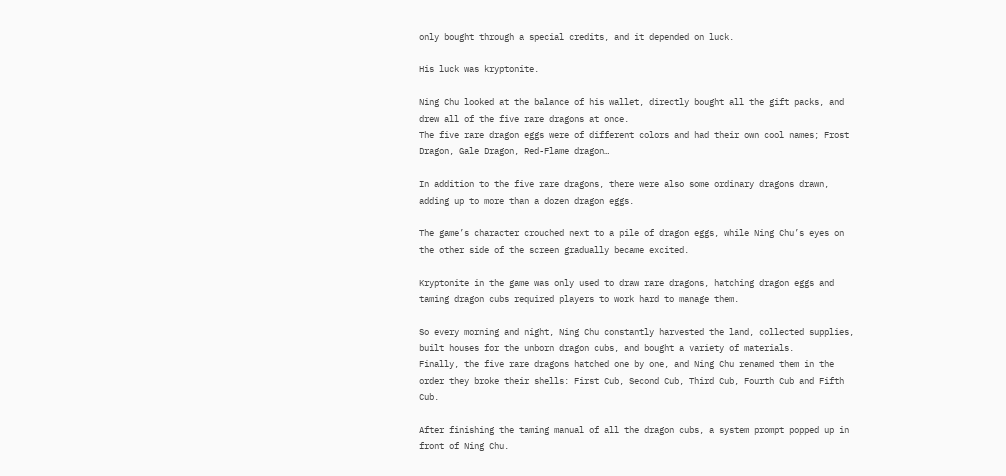only bought through a special credits, and it depended on luck.

His luck was kryptonite.

Ning Chu looked at the balance of his wallet, directly bought all the gift packs, and drew all of the five rare dragons at once.
The five rare dragon eggs were of different colors and had their own cool names; Frost Dragon, Gale Dragon, Red-Flame dragon…

In addition to the five rare dragons, there were also some ordinary dragons drawn, adding up to more than a dozen dragon eggs.

The game’s character crouched next to a pile of dragon eggs, while Ning Chu’s eyes on the other side of the screen gradually became excited.

Kryptonite in the game was only used to draw rare dragons, hatching dragon eggs and taming dragon cubs required players to work hard to manage them.

So every morning and night, Ning Chu constantly harvested the land, collected supplies, built houses for the unborn dragon cubs, and bought a variety of materials.
Finally, the five rare dragons hatched one by one, and Ning Chu renamed them in the order they broke their shells: First Cub, Second Cub, Third Cub, Fourth Cub and Fifth Cub.

After finishing the taming manual of all the dragon cubs, a system prompt popped up in front of Ning Chu.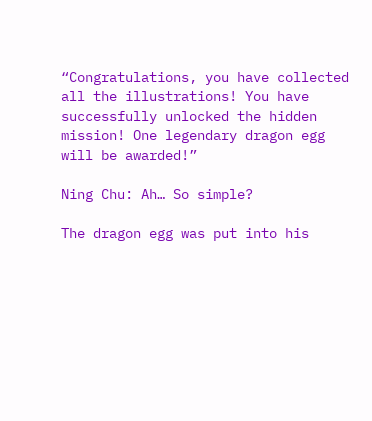“Congratulations, you have collected all the illustrations! You have successfully unlocked the hidden mission! One legendary dragon egg will be awarded!”

Ning Chu: Ah… So simple?

The dragon egg was put into his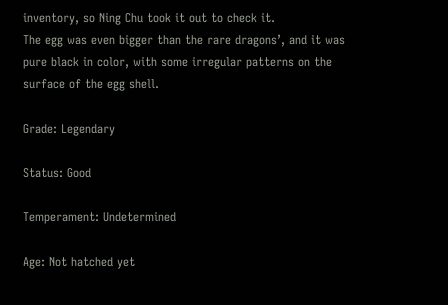inventory, so Ning Chu took it out to check it.
The egg was even bigger than the rare dragons’, and it was pure black in color, with some irregular patterns on the surface of the egg shell.

Grade: Legendary

Status: Good

Temperament: Undetermined

Age: Not hatched yet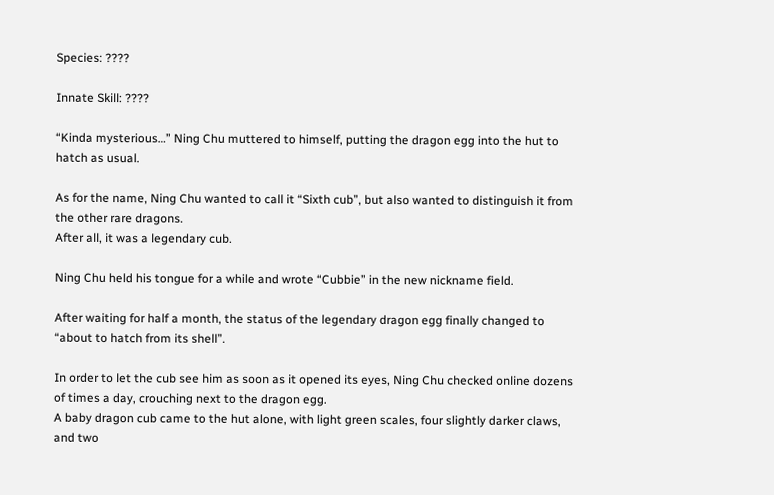Species: ????

Innate Skill: ????

“Kinda mysterious…” Ning Chu muttered to himself, putting the dragon egg into the hut to hatch as usual.

As for the name, Ning Chu wanted to call it “Sixth cub”, but also wanted to distinguish it from the other rare dragons.
After all, it was a legendary cub.

Ning Chu held his tongue for a while and wrote “Cubbie” in the new nickname field.

After waiting for half a month, the status of the legendary dragon egg finally changed to “about to hatch from its shell”.

In order to let the cub see him as soon as it opened its eyes, Ning Chu checked online dozens of times a day, crouching next to the dragon egg.
A baby dragon cub came to the hut alone, with light green scales, four slightly darker claws, and two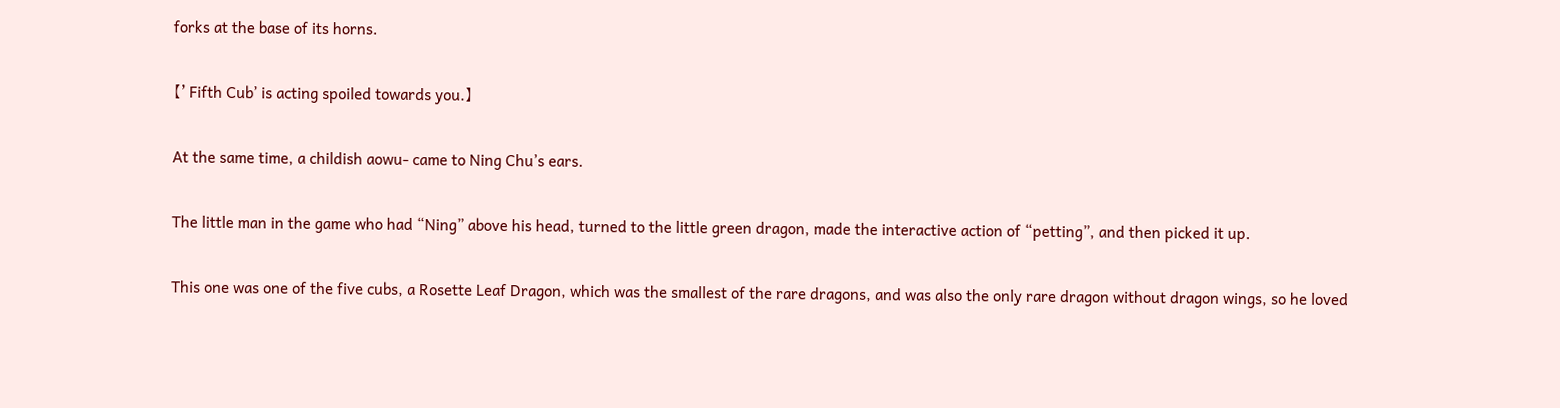forks at the base of its horns.

【’Fifth Cub’ is acting spoiled towards you.】

At the same time, a childish aowu- came to Ning Chu’s ears.

The little man in the game who had “Ning” above his head, turned to the little green dragon, made the interactive action of “petting”, and then picked it up.

This one was one of the five cubs, a Rosette Leaf Dragon, which was the smallest of the rare dragons, and was also the only rare dragon without dragon wings, so he loved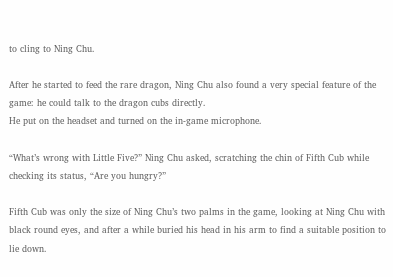to cling to Ning Chu.

After he started to feed the rare dragon, Ning Chu also found a very special feature of the game: he could talk to the dragon cubs directly.
He put on the headset and turned on the in-game microphone.

“What’s wrong with Little Five?” Ning Chu asked, scratching the chin of Fifth Cub while checking its status, “Are you hungry?”

Fifth Cub was only the size of Ning Chu’s two palms in the game, looking at Ning Chu with black round eyes, and after a while buried his head in his arm to find a suitable position to lie down.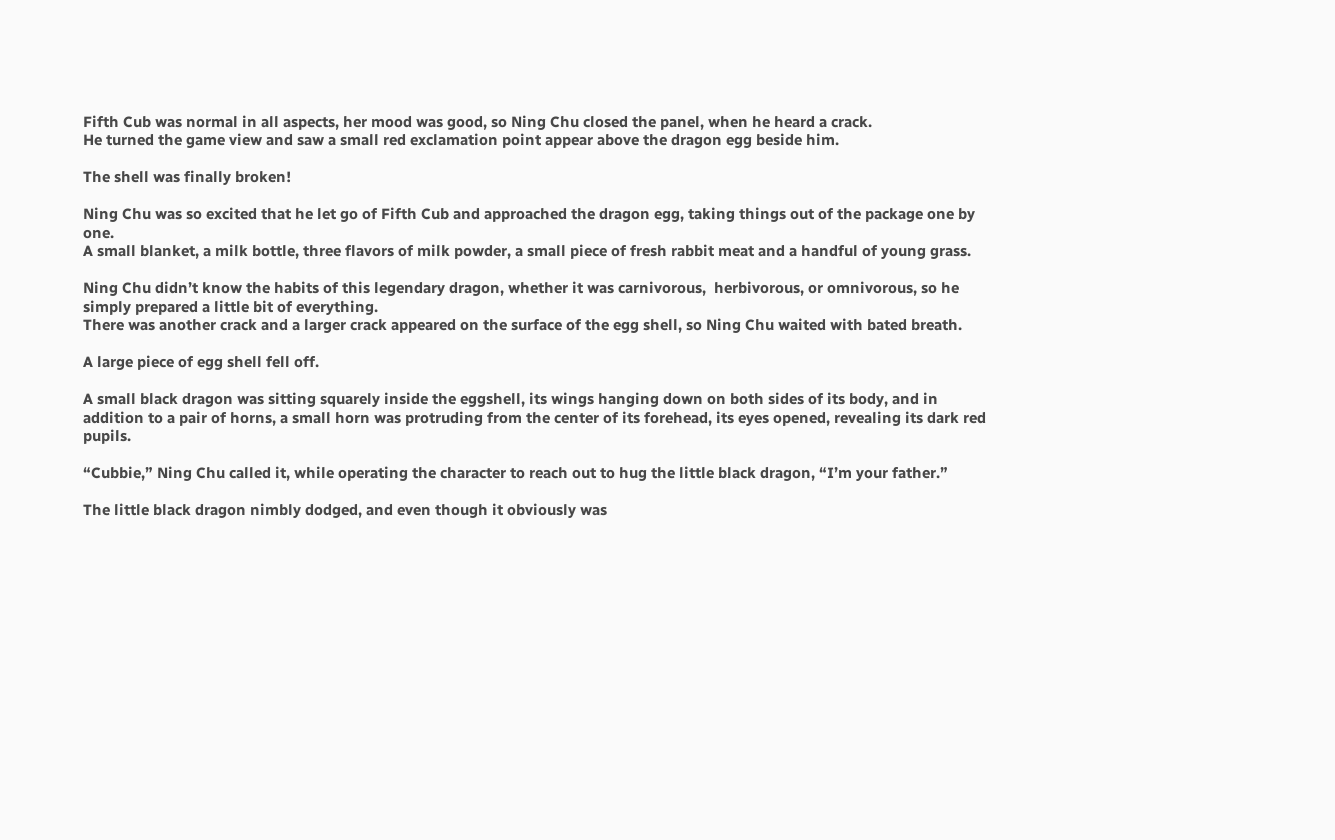Fifth Cub was normal in all aspects, her mood was good, so Ning Chu closed the panel, when he heard a crack.
He turned the game view and saw a small red exclamation point appear above the dragon egg beside him.

The shell was finally broken!

Ning Chu was so excited that he let go of Fifth Cub and approached the dragon egg, taking things out of the package one by one.
A small blanket, a milk bottle, three flavors of milk powder, a small piece of fresh rabbit meat and a handful of young grass.

Ning Chu didn’t know the habits of this legendary dragon, whether it was carnivorous,  herbivorous, or omnivorous, so he simply prepared a little bit of everything.
There was another crack and a larger crack appeared on the surface of the egg shell, so Ning Chu waited with bated breath.

A large piece of egg shell fell off.

A small black dragon was sitting squarely inside the eggshell, its wings hanging down on both sides of its body, and in addition to a pair of horns, a small horn was protruding from the center of its forehead, its eyes opened, revealing its dark red pupils.

“Cubbie,” Ning Chu called it, while operating the character to reach out to hug the little black dragon, “I’m your father.”

The little black dragon nimbly dodged, and even though it obviously was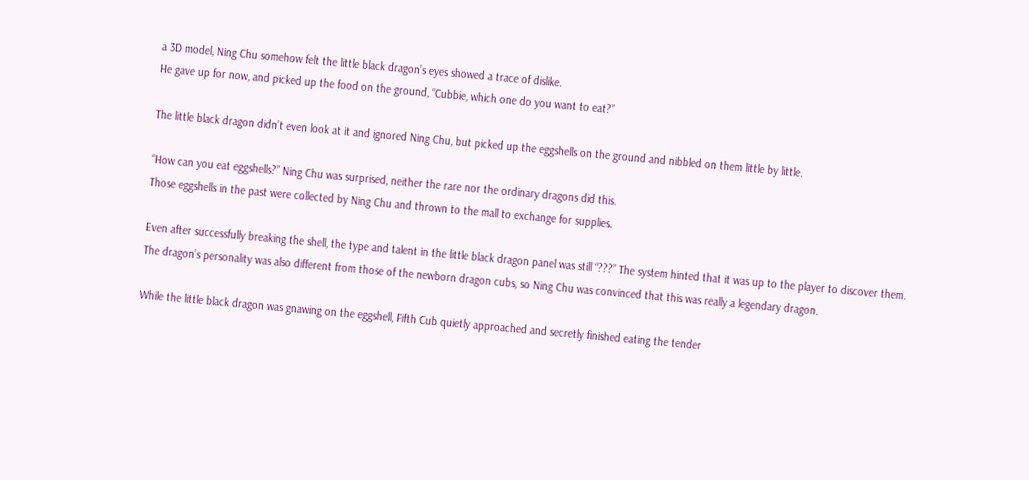a 3D model, Ning Chu somehow felt the little black dragon’s eyes showed a trace of dislike.
He gave up for now, and picked up the food on the ground, “Cubbie, which one do you want to eat?”

The little black dragon didn’t even look at it and ignored Ning Chu, but picked up the eggshells on the ground and nibbled on them little by little.

“How can you eat eggshells?” Ning Chu was surprised, neither the rare nor the ordinary dragons did this.
Those eggshells in the past were collected by Ning Chu and thrown to the mall to exchange for supplies.

Even after successfully breaking the shell, the type and talent in the little black dragon panel was still “???” The system hinted that it was up to the player to discover them.
The dragon’s personality was also different from those of the newborn dragon cubs, so Ning Chu was convinced that this was really a legendary dragon.

While the little black dragon was gnawing on the eggshell, Fifth Cub quietly approached and secretly finished eating the tender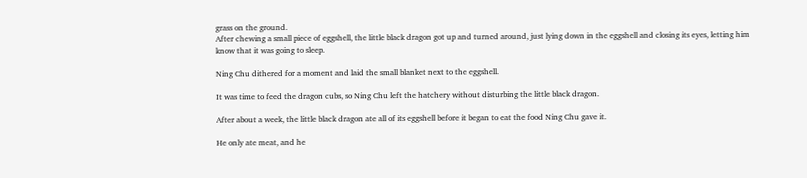grass on the ground.
After chewing a small piece of eggshell, the little black dragon got up and turned around, just lying down in the eggshell and closing its eyes, letting him know that it was going to sleep.

Ning Chu dithered for a moment and laid the small blanket next to the eggshell.

It was time to feed the dragon cubs, so Ning Chu left the hatchery without disturbing the little black dragon.

After about a week, the little black dragon ate all of its eggshell before it began to eat the food Ning Chu gave it.

He only ate meat, and he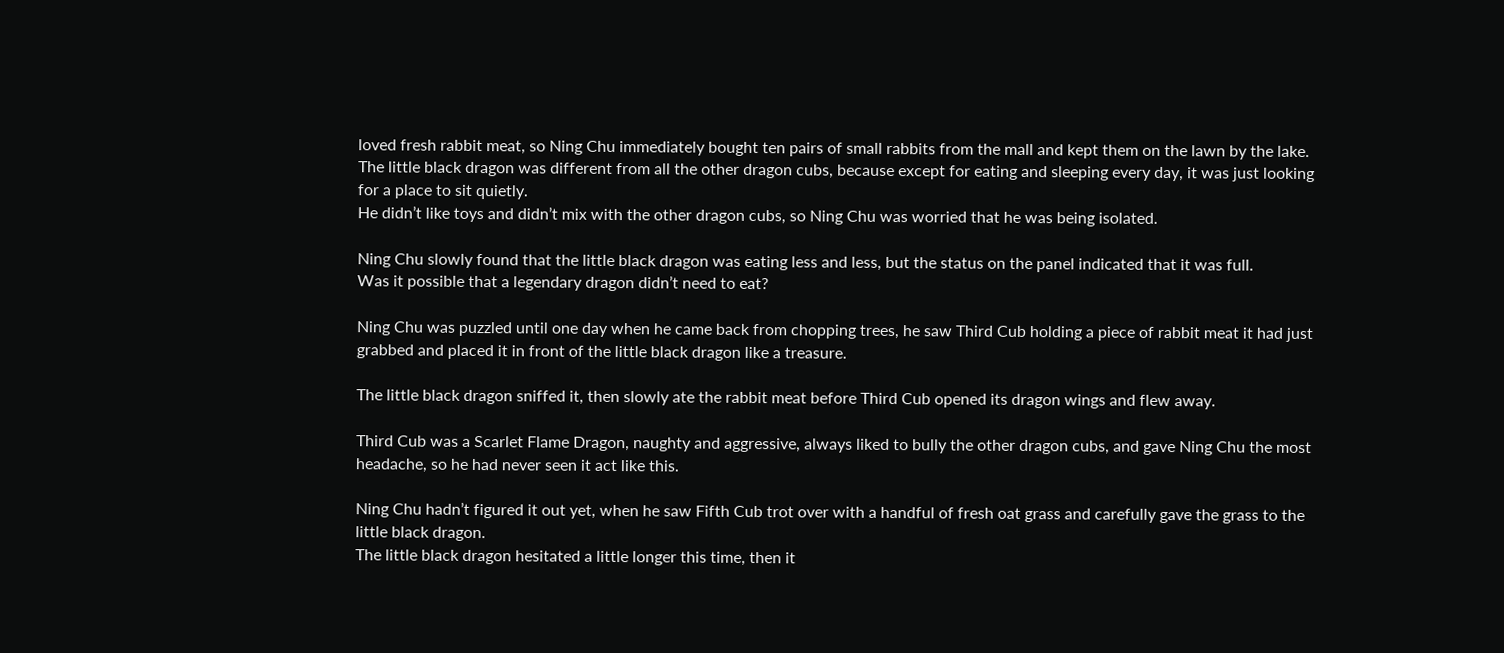loved fresh rabbit meat, so Ning Chu immediately bought ten pairs of small rabbits from the mall and kept them on the lawn by the lake.
The little black dragon was different from all the other dragon cubs, because except for eating and sleeping every day, it was just looking for a place to sit quietly.
He didn’t like toys and didn’t mix with the other dragon cubs, so Ning Chu was worried that he was being isolated.

Ning Chu slowly found that the little black dragon was eating less and less, but the status on the panel indicated that it was full.
Was it possible that a legendary dragon didn’t need to eat?

Ning Chu was puzzled until one day when he came back from chopping trees, he saw Third Cub holding a piece of rabbit meat it had just grabbed and placed it in front of the little black dragon like a treasure.

The little black dragon sniffed it, then slowly ate the rabbit meat before Third Cub opened its dragon wings and flew away.

Third Cub was a Scarlet Flame Dragon, naughty and aggressive, always liked to bully the other dragon cubs, and gave Ning Chu the most headache, so he had never seen it act like this.

Ning Chu hadn’t figured it out yet, when he saw Fifth Cub trot over with a handful of fresh oat grass and carefully gave the grass to the little black dragon.
The little black dragon hesitated a little longer this time, then it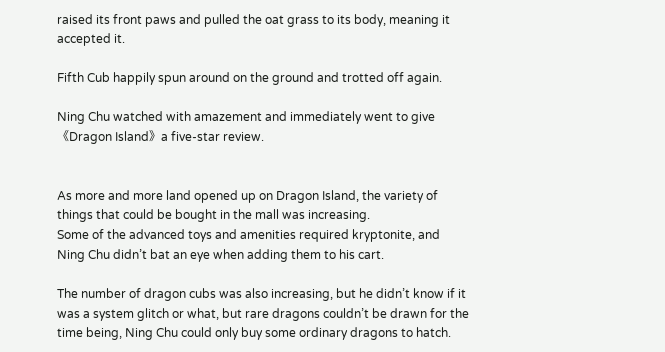raised its front paws and pulled the oat grass to its body, meaning it accepted it.

Fifth Cub happily spun around on the ground and trotted off again.

Ning Chu watched with amazement and immediately went to give《Dragon Island》a five-star review.


As more and more land opened up on Dragon Island, the variety of things that could be bought in the mall was increasing.
Some of the advanced toys and amenities required kryptonite, and Ning Chu didn’t bat an eye when adding them to his cart.

The number of dragon cubs was also increasing, but he didn’t know if it was a system glitch or what, but rare dragons couldn’t be drawn for the time being, Ning Chu could only buy some ordinary dragons to hatch.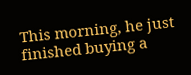This morning, he just finished buying a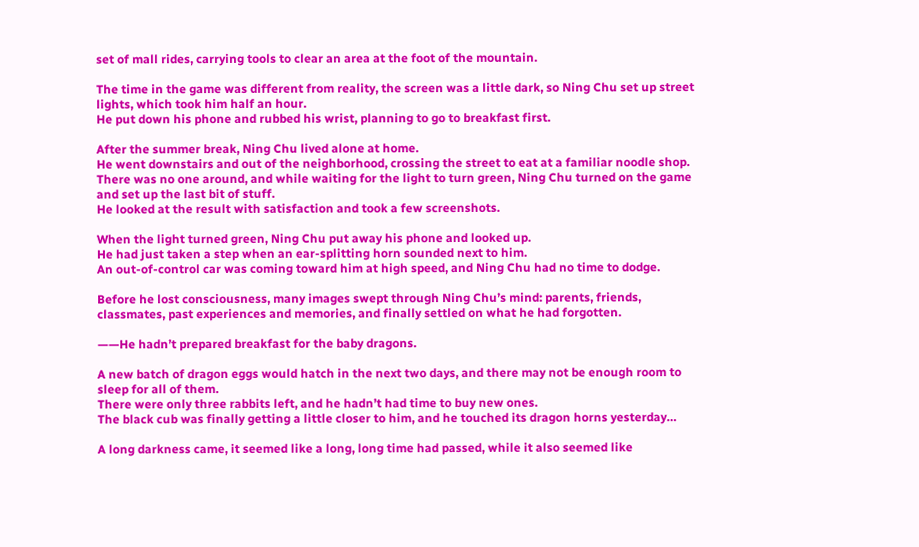set of mall rides, carrying tools to clear an area at the foot of the mountain.

The time in the game was different from reality, the screen was a little dark, so Ning Chu set up street lights, which took him half an hour.
He put down his phone and rubbed his wrist, planning to go to breakfast first.

After the summer break, Ning Chu lived alone at home.
He went downstairs and out of the neighborhood, crossing the street to eat at a familiar noodle shop.
There was no one around, and while waiting for the light to turn green, Ning Chu turned on the game and set up the last bit of stuff.
He looked at the result with satisfaction and took a few screenshots.

When the light turned green, Ning Chu put away his phone and looked up.
He had just taken a step when an ear-splitting horn sounded next to him.
An out-of-control car was coming toward him at high speed, and Ning Chu had no time to dodge.

Before he lost consciousness, many images swept through Ning Chu’s mind: parents, friends, classmates, past experiences and memories, and finally settled on what he had forgotten.

——He hadn’t prepared breakfast for the baby dragons.

A new batch of dragon eggs would hatch in the next two days, and there may not be enough room to sleep for all of them.
There were only three rabbits left, and he hadn’t had time to buy new ones.
The black cub was finally getting a little closer to him, and he touched its dragon horns yesterday…

A long darkness came, it seemed like a long, long time had passed, while it also seemed like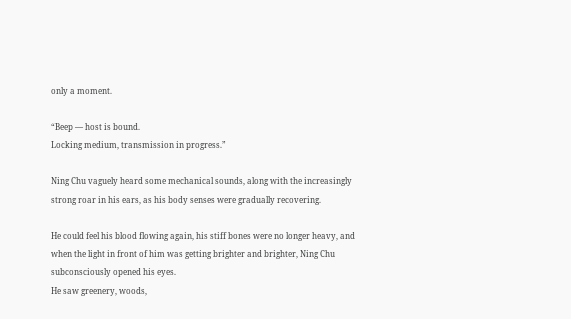only a moment.

“Beep — host is bound.
Locking medium, transmission in progress.”

Ning Chu vaguely heard some mechanical sounds, along with the increasingly strong roar in his ears, as his body senses were gradually recovering.

He could feel his blood flowing again, his stiff bones were no longer heavy, and when the light in front of him was getting brighter and brighter, Ning Chu subconsciously opened his eyes.
He saw greenery, woods,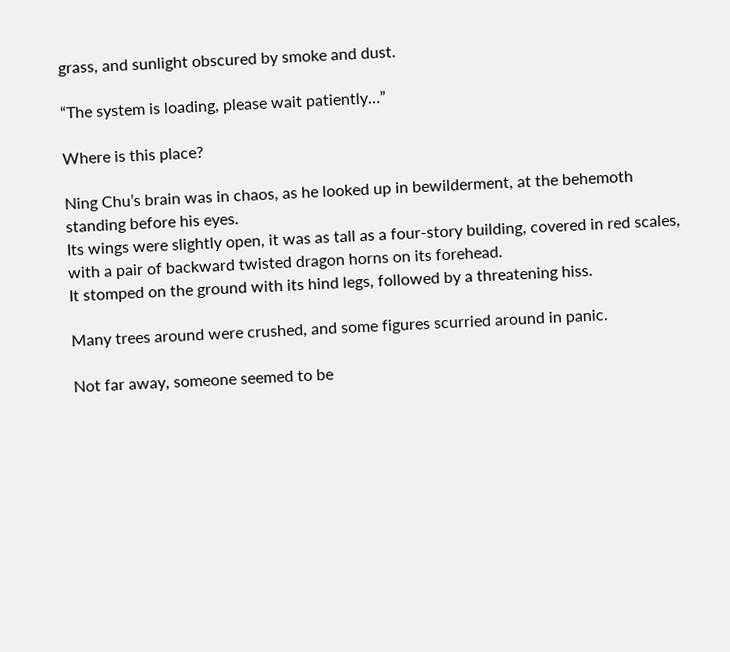grass, and sunlight obscured by smoke and dust.

“The system is loading, please wait patiently…”

Where is this place?

Ning Chu’s brain was in chaos, as he looked up in bewilderment, at the behemoth standing before his eyes.
Its wings were slightly open, it was as tall as a four-story building, covered in red scales, with a pair of backward twisted dragon horns on its forehead.
It stomped on the ground with its hind legs, followed by a threatening hiss.

Many trees around were crushed, and some figures scurried around in panic.

Not far away, someone seemed to be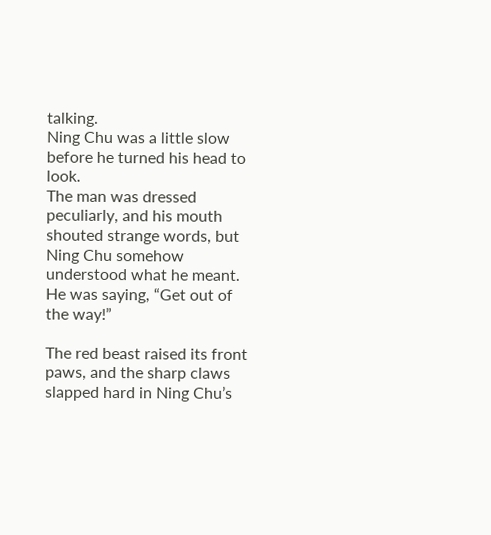talking.
Ning Chu was a little slow before he turned his head to look.
The man was dressed peculiarly, and his mouth shouted strange words, but Ning Chu somehow understood what he meant.
He was saying, “Get out of the way!”

The red beast raised its front paws, and the sharp claws slapped hard in Ning Chu’s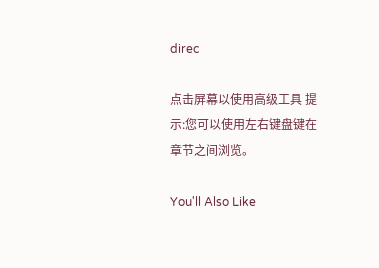direc

点击屏幕以使用高级工具 提示:您可以使用左右键盘键在章节之间浏览。

You'll Also Like